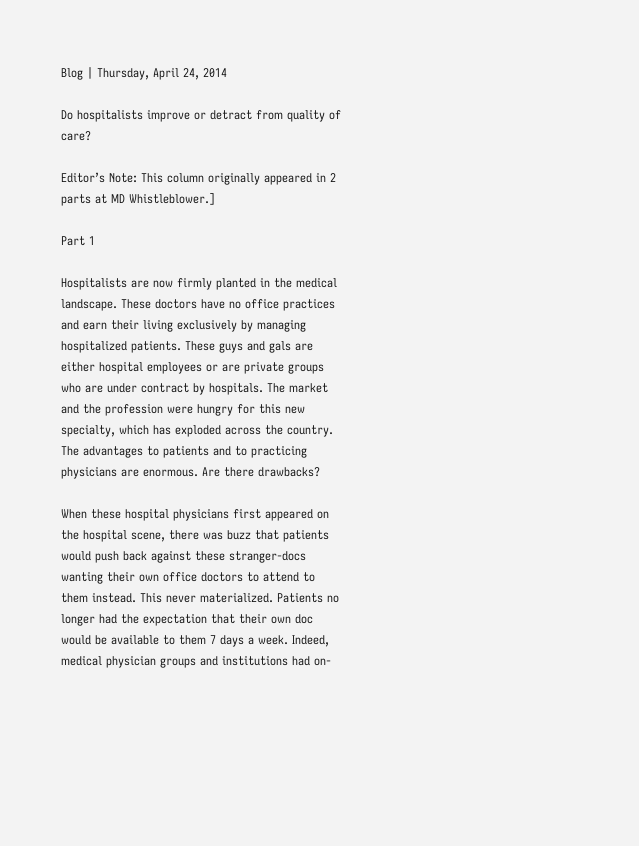Blog | Thursday, April 24, 2014

Do hospitalists improve or detract from quality of care?

Editor’s Note: This column originally appeared in 2 parts at MD Whistleblower.]

Part 1

Hospitalists are now firmly planted in the medical landscape. These doctors have no office practices and earn their living exclusively by managing hospitalized patients. These guys and gals are either hospital employees or are private groups who are under contract by hospitals. The market and the profession were hungry for this new specialty, which has exploded across the country. The advantages to patients and to practicing physicians are enormous. Are there drawbacks?

When these hospital physicians first appeared on the hospital scene, there was buzz that patients would push back against these stranger-docs wanting their own office doctors to attend to them instead. This never materialized. Patients no longer had the expectation that their own doc would be available to them 7 days a week. Indeed, medical physician groups and institutions had on-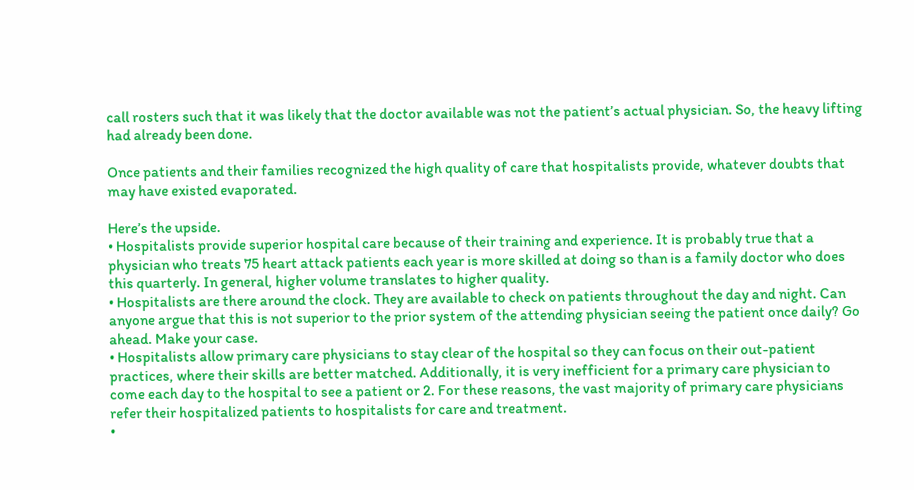call rosters such that it was likely that the doctor available was not the patient’s actual physician. So, the heavy lifting had already been done.

Once patients and their families recognized the high quality of care that hospitalists provide, whatever doubts that may have existed evaporated.

Here’s the upside.
• Hospitalists provide superior hospital care because of their training and experience. It is probably true that a physician who treats 75 heart attack patients each year is more skilled at doing so than is a family doctor who does this quarterly. In general, higher volume translates to higher quality.
• Hospitalists are there around the clock. They are available to check on patients throughout the day and night. Can anyone argue that this is not superior to the prior system of the attending physician seeing the patient once daily? Go ahead. Make your case.
• Hospitalists allow primary care physicians to stay clear of the hospital so they can focus on their out-patient practices, where their skills are better matched. Additionally, it is very inefficient for a primary care physician to come each day to the hospital to see a patient or 2. For these reasons, the vast majority of primary care physicians refer their hospitalized patients to hospitalists for care and treatment.
•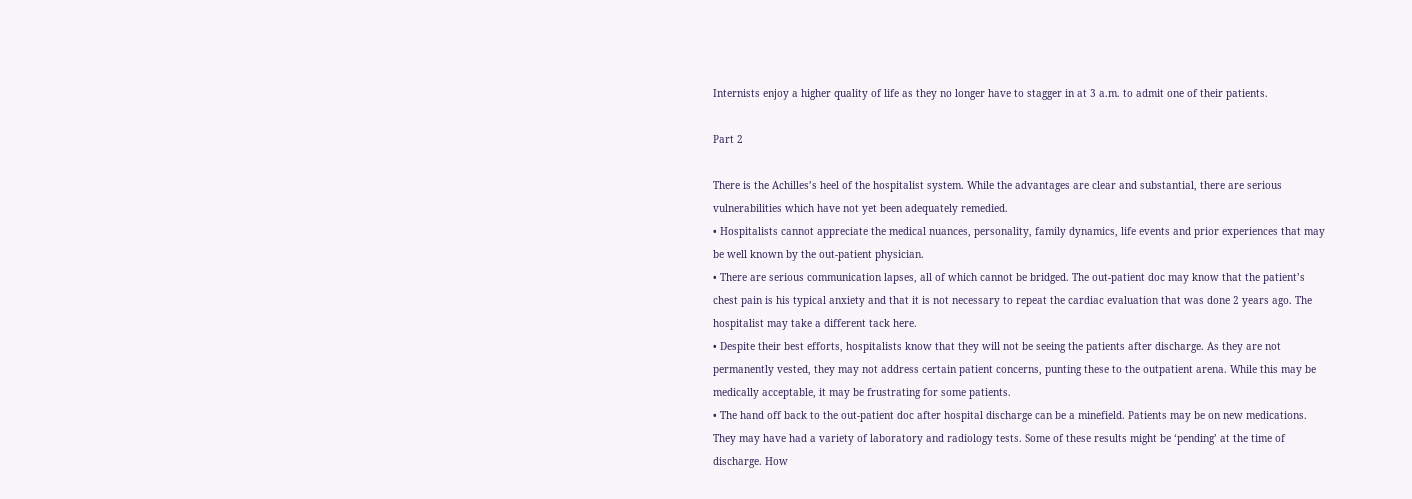Internists enjoy a higher quality of life as they no longer have to stagger in at 3 a.m. to admit one of their patients.

Part 2

There is the Achilles’s heel of the hospitalist system. While the advantages are clear and substantial, there are serious vulnerabilities which have not yet been adequately remedied.
• Hospitalists cannot appreciate the medical nuances, personality, family dynamics, life events and prior experiences that may be well known by the out-patient physician.
• There are serious communication lapses, all of which cannot be bridged. The out-patient doc may know that the patient’s chest pain is his typical anxiety and that it is not necessary to repeat the cardiac evaluation that was done 2 years ago. The hospitalist may take a different tack here.
• Despite their best efforts, hospitalists know that they will not be seeing the patients after discharge. As they are not permanently vested, they may not address certain patient concerns, punting these to the outpatient arena. While this may be medically acceptable, it may be frustrating for some patients.
• The hand off back to the out-patient doc after hospital discharge can be a minefield. Patients may be on new medications. They may have had a variety of laboratory and radiology tests. Some of these results might be ‘pending’ at the time of discharge. How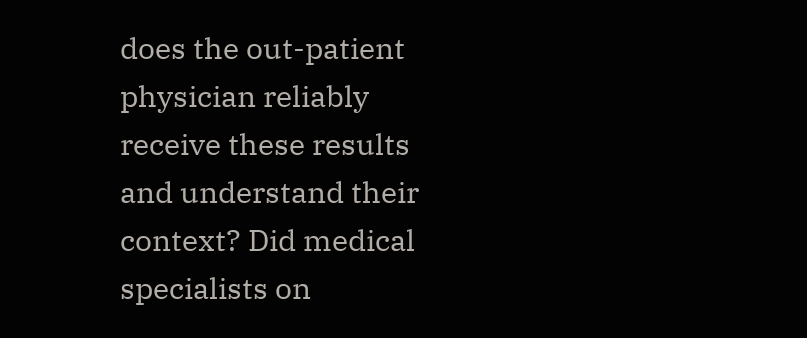does the out-patient physician reliably receive these results and understand their context? Did medical specialists on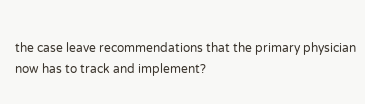the case leave recommendations that the primary physician now has to track and implement?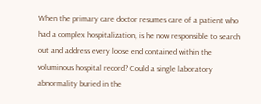When the primary care doctor resumes care of a patient who had a complex hospitalization, is he now responsible to search out and address every loose end contained within the voluminous hospital record? Could a single laboratory abnormality buried in the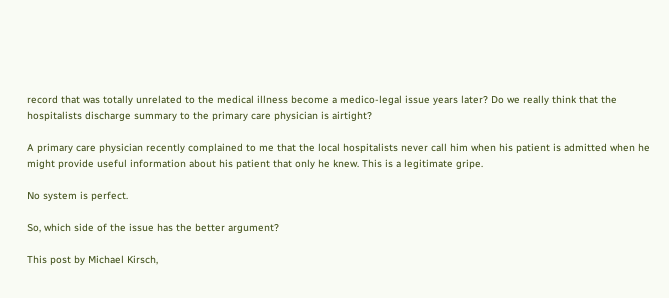record that was totally unrelated to the medical illness become a medico-legal issue years later? Do we really think that the hospitalists discharge summary to the primary care physician is airtight?

A primary care physician recently complained to me that the local hospitalists never call him when his patient is admitted when he might provide useful information about his patient that only he knew. This is a legitimate gripe.

No system is perfect.

So, which side of the issue has the better argument?

This post by Michael Kirsch,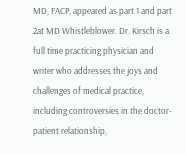MD, FACP, appeared as part 1 and part 2at MD Whistleblower. Dr. Kirsch is a full time practicing physician and writer who addresses the joys and challenges of medical practice, including controversies in the doctor-patient relationship,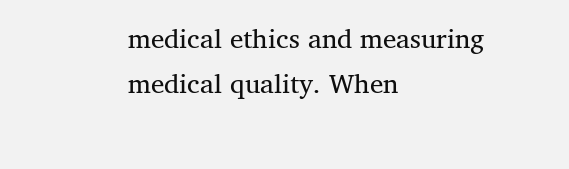medical ethics and measuring medical quality. When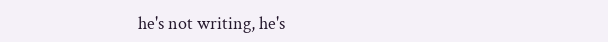he's not writing, he's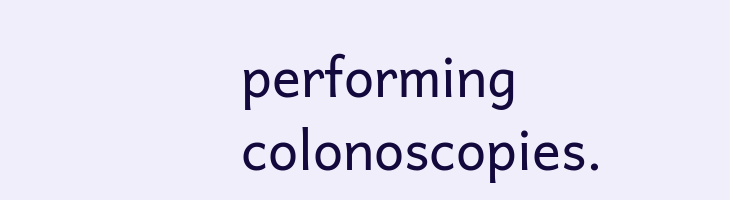performing colonoscopies.